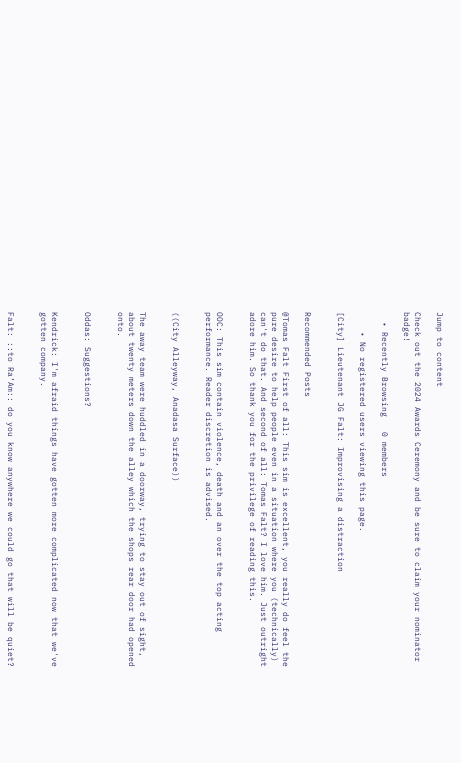Jump to content

Check out the 2024 Awards Ceremony and be sure to claim your nominator badge!

  • Recently Browsing   0 members

    • No registered users viewing this page.

[City] Lieutenant JG Falt: Improvising a distraction


Recommended Posts

@Tomas Falt First of all: This sim is excellent, you really do feel the pure desire to help people even in a situation where you (technically) can't do that. And second of all: Tomas Falt? I love him. Just outright adore him. So thank you for the privilege of reading this.


OOC: This sim contain violence, death and an over the top acting performance. Reader discretion is advised.


((City Alleyway, Anadasa Surface))


The away team were huddled in a doorway, trying to stay out of sight, about twenty meters down the alley which the shops rear door had opened onto.


Oddas: Suggestions?


Kendrick: I'm afraid things have gotten more complicated now that we've gotten company.


Falt: ::to Ra’Am:: do you know anywhere we could go that will be quiet?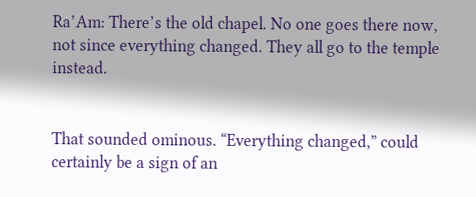Ra’Am: There’s the old chapel. No one goes there now, not since everything changed. They all go to the temple instead.


That sounded ominous. “Everything changed,” could certainly be a sign of an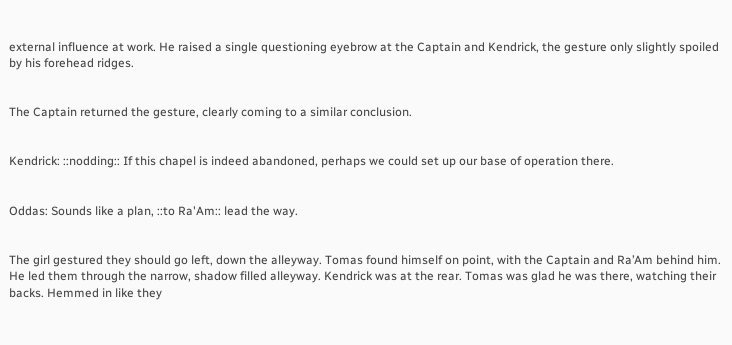external influence at work. He raised a single questioning eyebrow at the Captain and Kendrick, the gesture only slightly spoiled by his forehead ridges.


The Captain returned the gesture, clearly coming to a similar conclusion.


Kendrick: ::nodding:: If this chapel is indeed abandoned, perhaps we could set up our base of operation there.


Oddas: Sounds like a plan, ::to Ra'Am:: lead the way.


The girl gestured they should go left, down the alleyway. Tomas found himself on point, with the Captain and Ra’Am behind him. He led them through the narrow, shadow filled alleyway. Kendrick was at the rear. Tomas was glad he was there, watching their backs. Hemmed in like they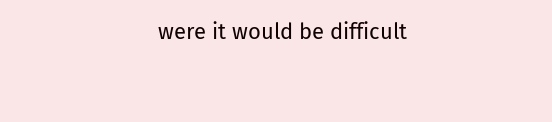were it would be difficult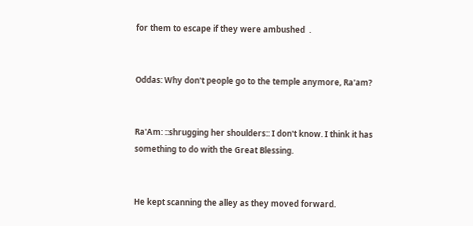for them to escape if they were ambushed  .


Oddas: Why don't people go to the temple anymore, Ra'am?


Ra'Am: ::shrugging her shoulders:: I don't know. I think it has something to do with the Great Blessing.


He kept scanning the alley as they moved forward.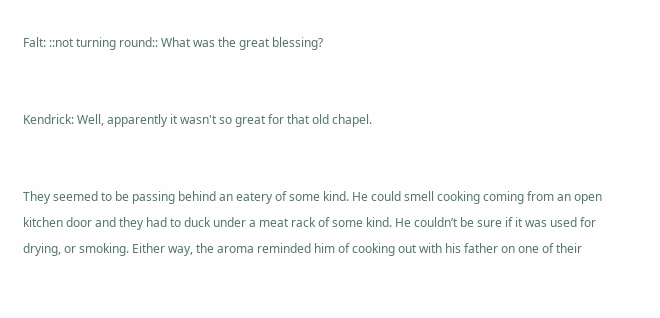Falt: ::not turning round:: What was the great blessing?


Kendrick: Well, apparently it wasn't so great for that old chapel.


They seemed to be passing behind an eatery of some kind. He could smell cooking coming from an open kitchen door and they had to duck under a meat rack of some kind. He couldn’t be sure if it was used for drying, or smoking. Either way, the aroma reminded him of cooking out with his father on one of their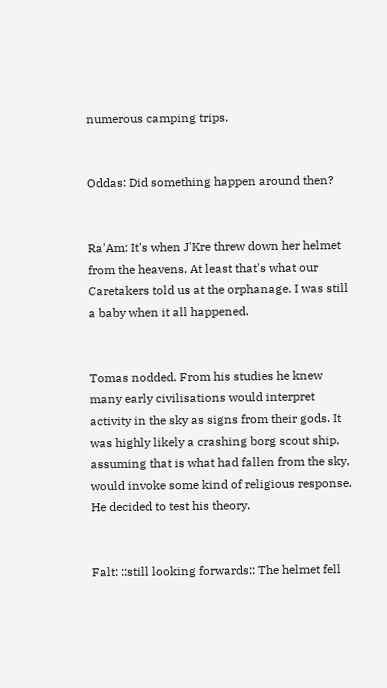numerous camping trips.


Oddas: Did something happen around then?


Ra'Am: It's when J'Kre threw down her helmet from the heavens. At least that's what our Caretakers told us at the orphanage. I was still a baby when it all happened.


Tomas nodded. From his studies he knew many early civilisations would interpret activity in the sky as signs from their gods. It was highly likely a crashing borg scout ship, assuming that is what had fallen from the sky, would invoke some kind of religious response. He decided to test his theory.


Falt: ::still looking forwards:: The helmet fell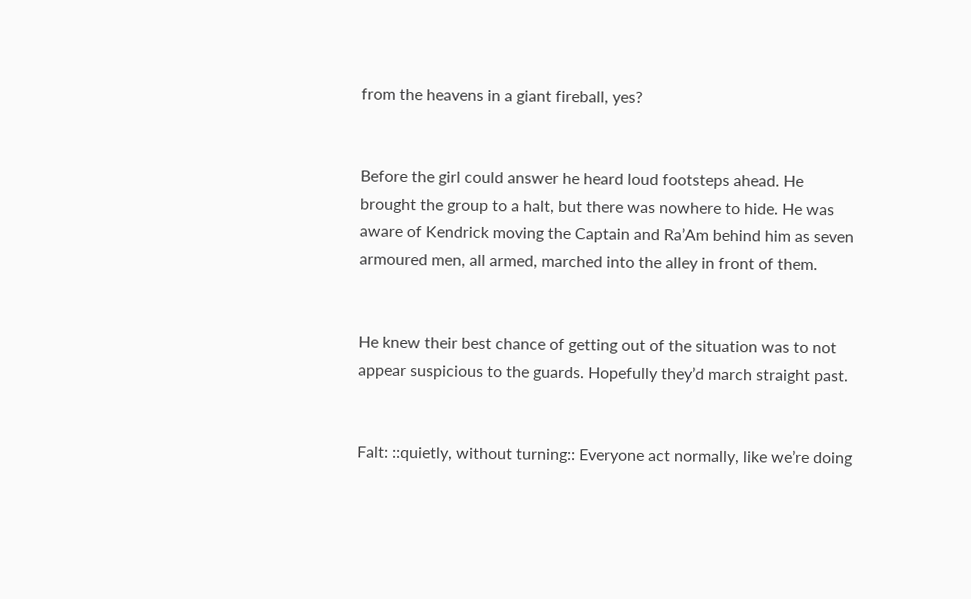from the heavens in a giant fireball, yes?


Before the girl could answer he heard loud footsteps ahead. He brought the group to a halt, but there was nowhere to hide. He was aware of Kendrick moving the Captain and Ra’Am behind him as seven armoured men, all armed, marched into the alley in front of them.


He knew their best chance of getting out of the situation was to not appear suspicious to the guards. Hopefully they’d march straight past.


Falt: ::quietly, without turning:: Everyone act normally, like we’re doing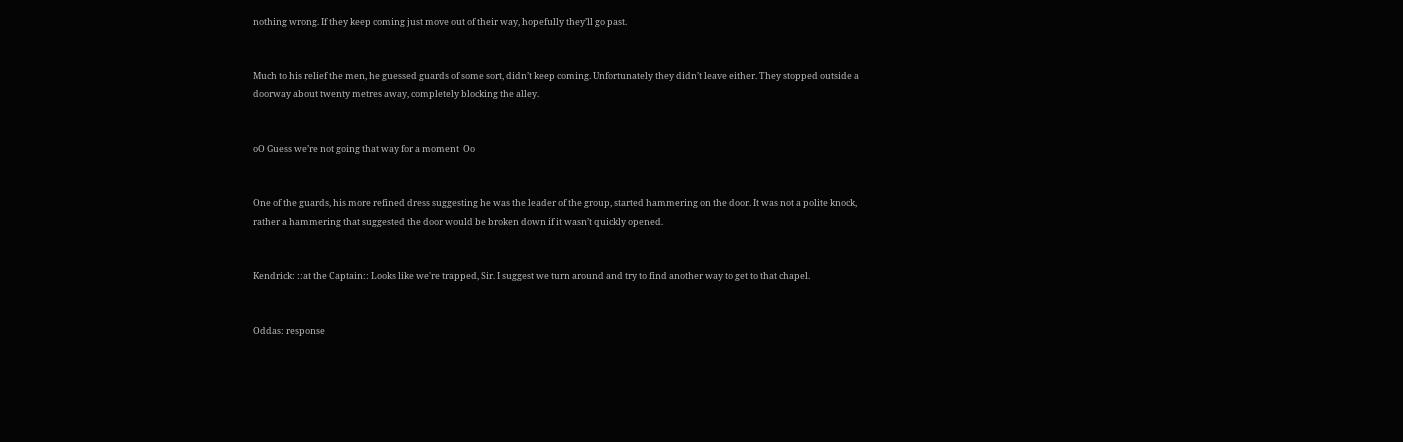nothing wrong. If they keep coming just move out of their way, hopefully they’ll go past.


Much to his relief the men, he guessed guards of some sort, didn’t keep coming. Unfortunately they didn’t leave either. They stopped outside a doorway about twenty metres away, completely blocking the alley.


oO Guess we’re not going that way for a moment  Oo


One of the guards, his more refined dress suggesting he was the leader of the group, started hammering on the door. It was not a polite knock, rather a hammering that suggested the door would be broken down if it wasn’t quickly opened.


Kendrick: ::at the Captain:: Looks like we're trapped, Sir. I suggest we turn around and try to find another way to get to that chapel.


Oddas: response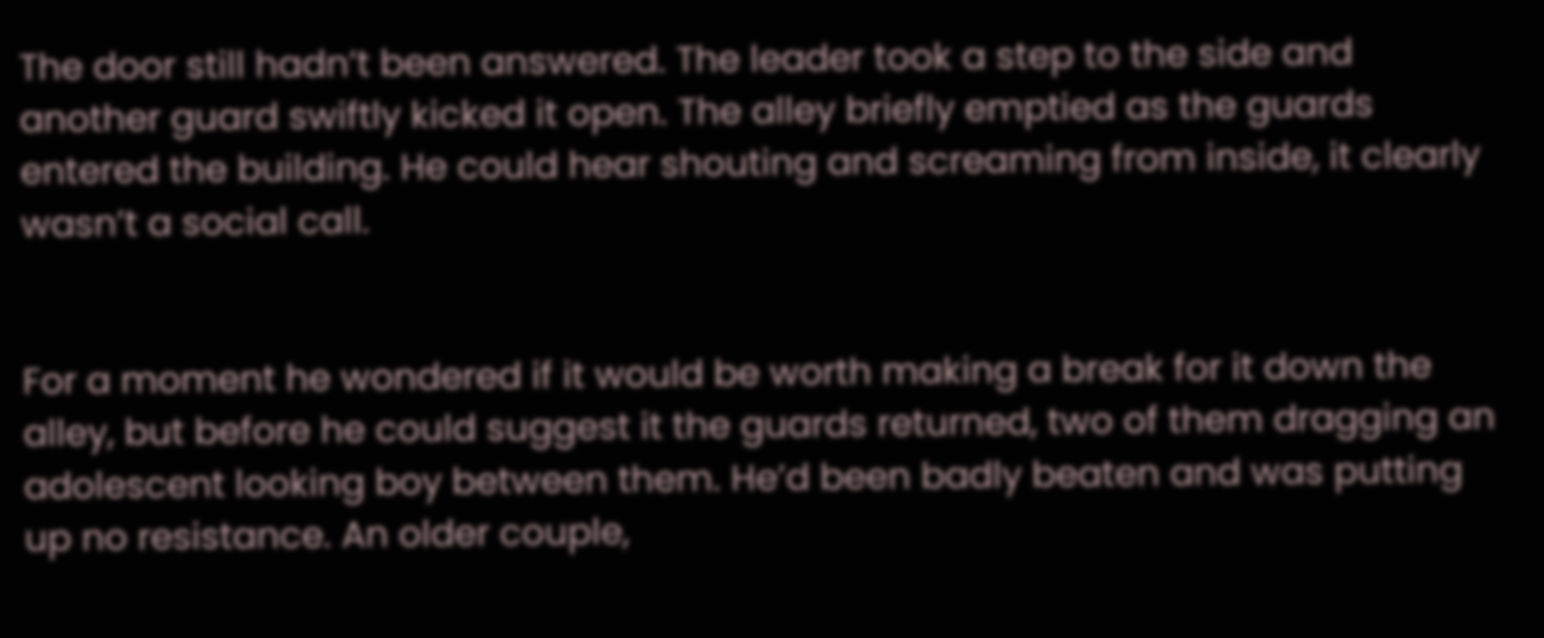The door still hadn’t been answered. The leader took a step to the side and another guard swiftly kicked it open. The alley briefly emptied as the guards entered the building. He could hear shouting and screaming from inside, it clearly wasn’t a social call.


For a moment he wondered if it would be worth making a break for it down the alley, but before he could suggest it the guards returned, two of them dragging an adolescent looking boy between them. He’d been badly beaten and was putting up no resistance. An older couple,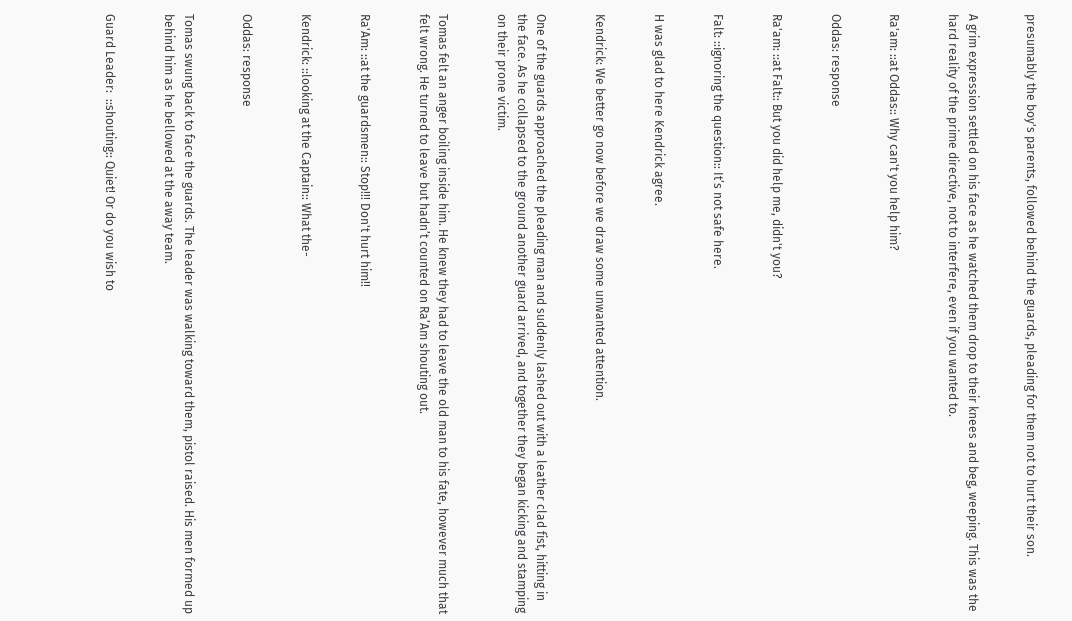presumably the boy's parents, followed behind the guards, pleading for them not to hurt their son.


A grim expression settled on his face as he watched them drop to their knees and beg, weeping. This was the hard reality of the prime directive, not to interfere, even if you wanted to.


Ra'am: ::at Oddas:: Why can't you help him?


Oddas: response


Ra'am: ::at Falt:: But you did help me, didn't you?


Falt: ::ignoring the question:: It’s not safe here.


H was glad to here Kendrick agree.


Kendrick: We better go now before we draw some unwanted attention.


One of the guards approached the pleading man and suddenly lashed out with a leather clad fist, hitting in the face. As he collapsed to the ground another guard arrived, and together they began kicking and stamping on their prone victim.


Tomas felt an anger boiling inside him. He knew they had to leave the old man to his fate, however much that felt wrong. He turned to leave but hadn’t counted on Ra’Am shouting out.


Ra'Am: ::at the guardsmen:: Stop!!! Don't hurt him!!


Kendrick: ::looking at the Captain:: What the-


Oddas: response


Tomas swung back to face the guards. The leader was walking toward them, pistol raised. His men formed up behind him as he bellowed at the away team.


Guard Leader:  ::shouting:: Quiet! Or do you wish to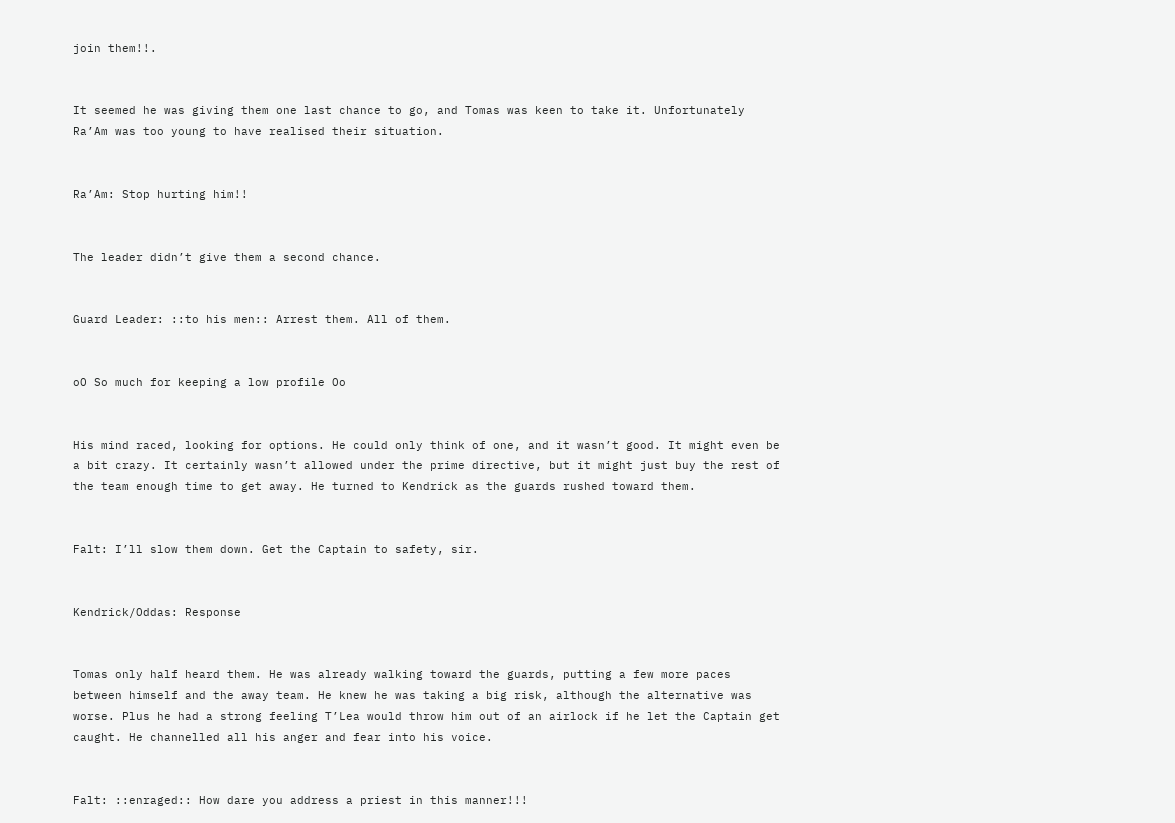join them!!.


It seemed he was giving them one last chance to go, and Tomas was keen to take it. Unfortunately Ra’Am was too young to have realised their situation.


Ra’Am: Stop hurting him!!


The leader didn’t give them a second chance.


Guard Leader: ::to his men:: Arrest them. All of them.


oO So much for keeping a low profile Oo


His mind raced, looking for options. He could only think of one, and it wasn’t good. It might even be a bit crazy. It certainly wasn’t allowed under the prime directive, but it might just buy the rest of the team enough time to get away. He turned to Kendrick as the guards rushed toward them.


Falt: I’ll slow them down. Get the Captain to safety, sir.


Kendrick/Oddas: Response


Tomas only half heard them. He was already walking toward the guards, putting a few more paces between himself and the away team. He knew he was taking a big risk, although the alternative was worse. Plus he had a strong feeling T’Lea would throw him out of an airlock if he let the Captain get caught. He channelled all his anger and fear into his voice.


Falt: ::enraged:: How dare you address a priest in this manner!!!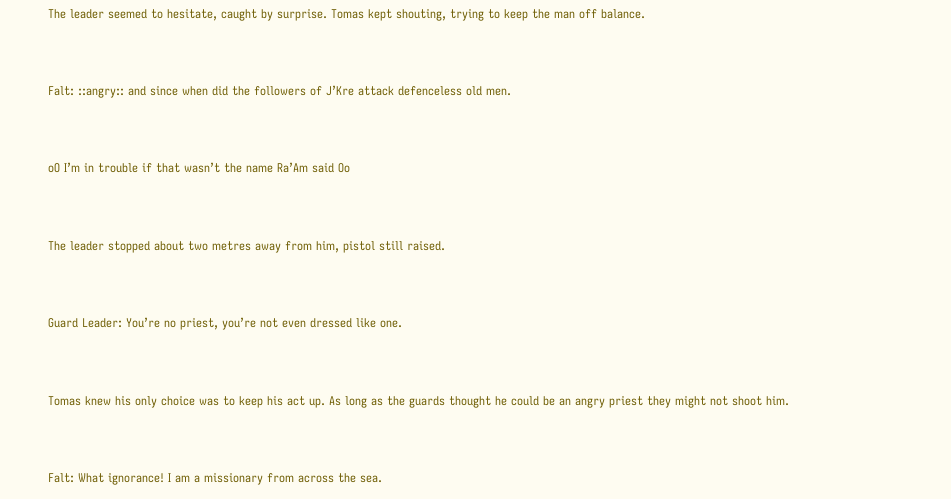The leader seemed to hesitate, caught by surprise. Tomas kept shouting, trying to keep the man off balance.


Falt: ::angry:: and since when did the followers of J’Kre attack defenceless old men.


oO I’m in trouble if that wasn’t the name Ra’Am said Oo


The leader stopped about two metres away from him, pistol still raised.


Guard Leader: You’re no priest, you’re not even dressed like one.


Tomas knew his only choice was to keep his act up. As long as the guards thought he could be an angry priest they might not shoot him.


Falt: What ignorance! I am a missionary from across the sea.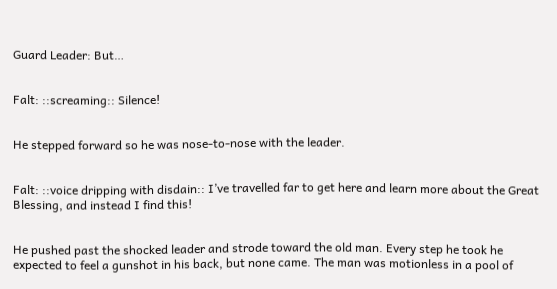Guard Leader: But…


Falt: ::screaming:: Silence!


He stepped forward so he was nose-to-nose with the leader.


Falt: ::voice dripping with disdain:: I’ve travelled far to get here and learn more about the Great Blessing, and instead I find this!


He pushed past the shocked leader and strode toward the old man. Every step he took he expected to feel a gunshot in his back, but none came. The man was motionless in a pool of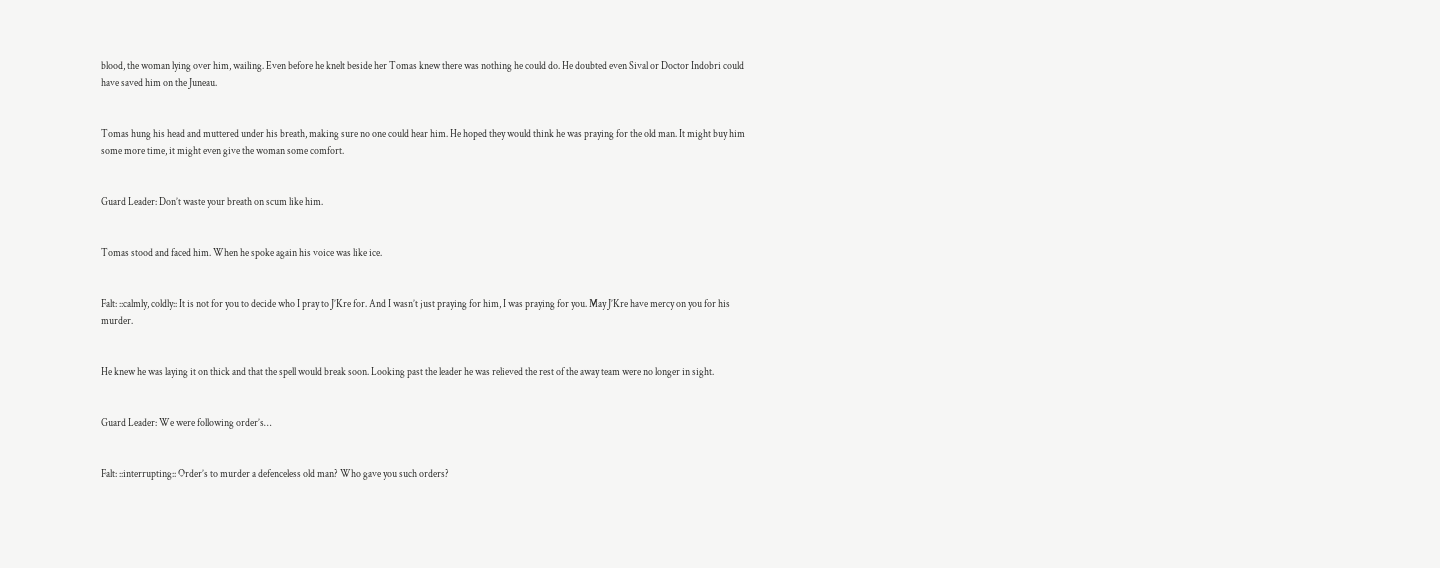blood, the woman lying over him, wailing. Even before he knelt beside her Tomas knew there was nothing he could do. He doubted even Sival or Doctor Indobri could have saved him on the Juneau.


Tomas hung his head and muttered under his breath, making sure no one could hear him. He hoped they would think he was praying for the old man. It might buy him some more time, it might even give the woman some comfort.


Guard Leader: Don’t waste your breath on scum like him.


Tomas stood and faced him. When he spoke again his voice was like ice.


Falt: ::calmly, coldly:: It is not for you to decide who I pray to J’Kre for. And I wasn’t just praying for him, I was praying for you. May J’Kre have mercy on you for his murder.


He knew he was laying it on thick and that the spell would break soon. Looking past the leader he was relieved the rest of the away team were no longer in sight.


Guard Leader: We were following order’s…


Falt: ::interrupting:: Order’s to murder a defenceless old man? Who gave you such orders?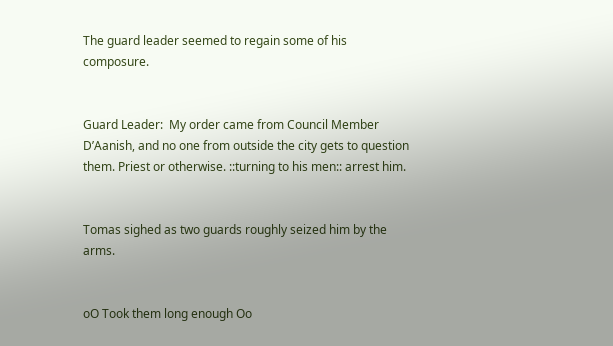The guard leader seemed to regain some of his composure.


Guard Leader:  My order came from Council Member D’Aanish, and no one from outside the city gets to question them. Priest or otherwise. ::turning to his men:: arrest him.


Tomas sighed as two guards roughly seized him by the arms.


oO Took them long enough Oo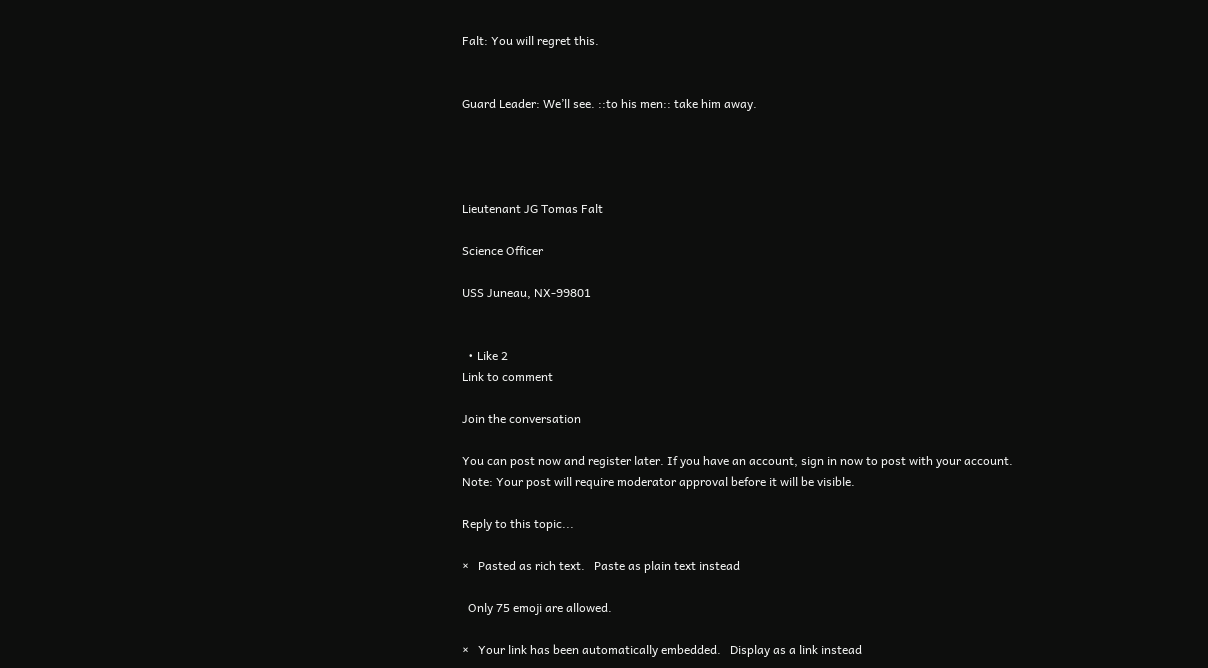Falt: You will regret this.


Guard Leader: We’ll see. ::to his men:: take him away.




Lieutenant JG Tomas Falt

Science Officer

USS Juneau, NX-99801


  • Like 2
Link to comment

Join the conversation

You can post now and register later. If you have an account, sign in now to post with your account.
Note: Your post will require moderator approval before it will be visible.

Reply to this topic...

×   Pasted as rich text.   Paste as plain text instead

  Only 75 emoji are allowed.

×   Your link has been automatically embedded.   Display as a link instead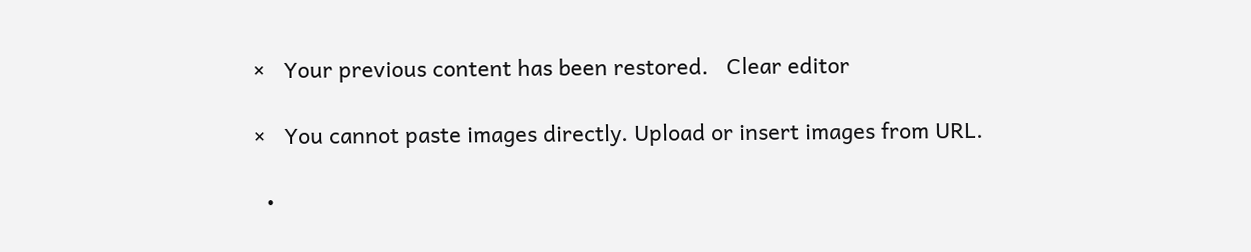×   Your previous content has been restored.   Clear editor

×   You cannot paste images directly. Upload or insert images from URL.

  •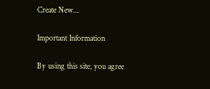Create New...

Important Information

By using this site, you agree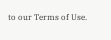to our Terms of Use.